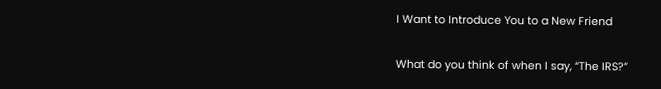I Want to Introduce You to a New Friend

What do you think of when I say, “The IRS?”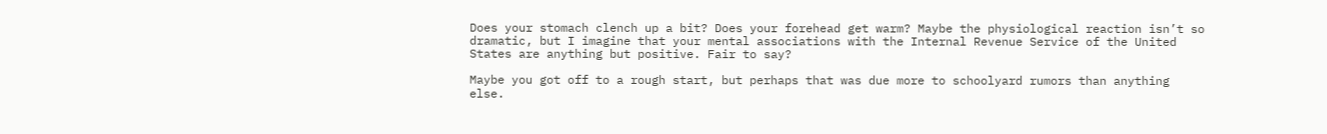Does your stomach clench up a bit? Does your forehead get warm? Maybe the physiological reaction isn’t so dramatic, but I imagine that your mental associations with the Internal Revenue Service of the United States are anything but positive. Fair to say?

Maybe you got off to a rough start, but perhaps that was due more to schoolyard rumors than anything else.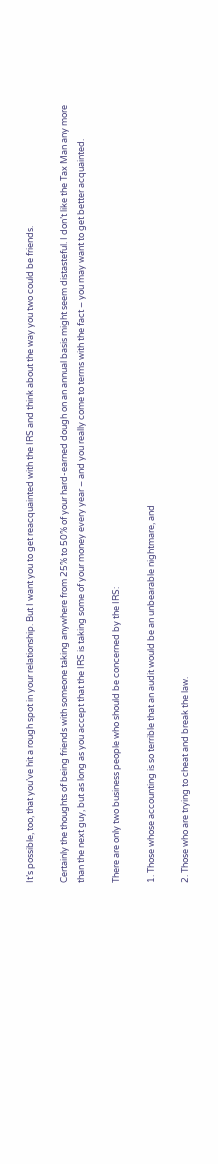It’s possible, too, that you’ve hit a rough spot in your relationship. But I want you to get reacquainted with the IRS and think about the way you two could be friends.

Certainly the thoughts of being friends with someone taking anywhere from 25% to 50% of your hard-earned dough on an annual basis might seem distasteful. I don’t like the Tax Man any more than the next guy, but as long as you accept that the IRS is taking some of your money every year – and you really come to terms with the fact – you may want to get better acquainted.

There are only two business people who should be concerned by the IRS:

1. Those whose accounting is so terrible that an audit would be an unbearable nightmare, and

2. Those who are trying to cheat and break the law.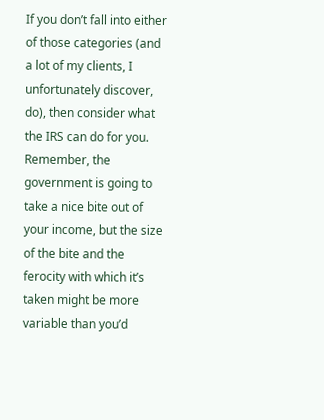If you don’t fall into either of those categories (and a lot of my clients, I unfortunately discover, do), then consider what the IRS can do for you. Remember, the government is going to take a nice bite out of your income, but the size of the bite and the ferocity with which it’s taken might be more variable than you’d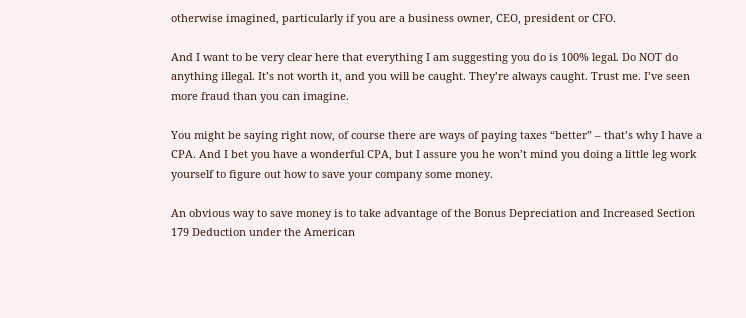otherwise imagined, particularly if you are a business owner, CEO, president or CFO.

And I want to be very clear here that everything I am suggesting you do is 100% legal. Do NOT do anything illegal. It’s not worth it, and you will be caught. They’re always caught. Trust me. I’ve seen more fraud than you can imagine.

You might be saying right now, of course there are ways of paying taxes “better” – that’s why I have a CPA. And I bet you have a wonderful CPA, but I assure you he won’t mind you doing a little leg work yourself to figure out how to save your company some money.

An obvious way to save money is to take advantage of the Bonus Depreciation and Increased Section 179 Deduction under the American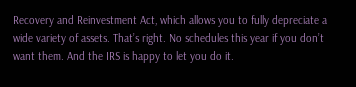Recovery and Reinvestment Act, which allows you to fully depreciate a wide variety of assets. That’s right. No schedules this year if you don’t want them. And the IRS is happy to let you do it.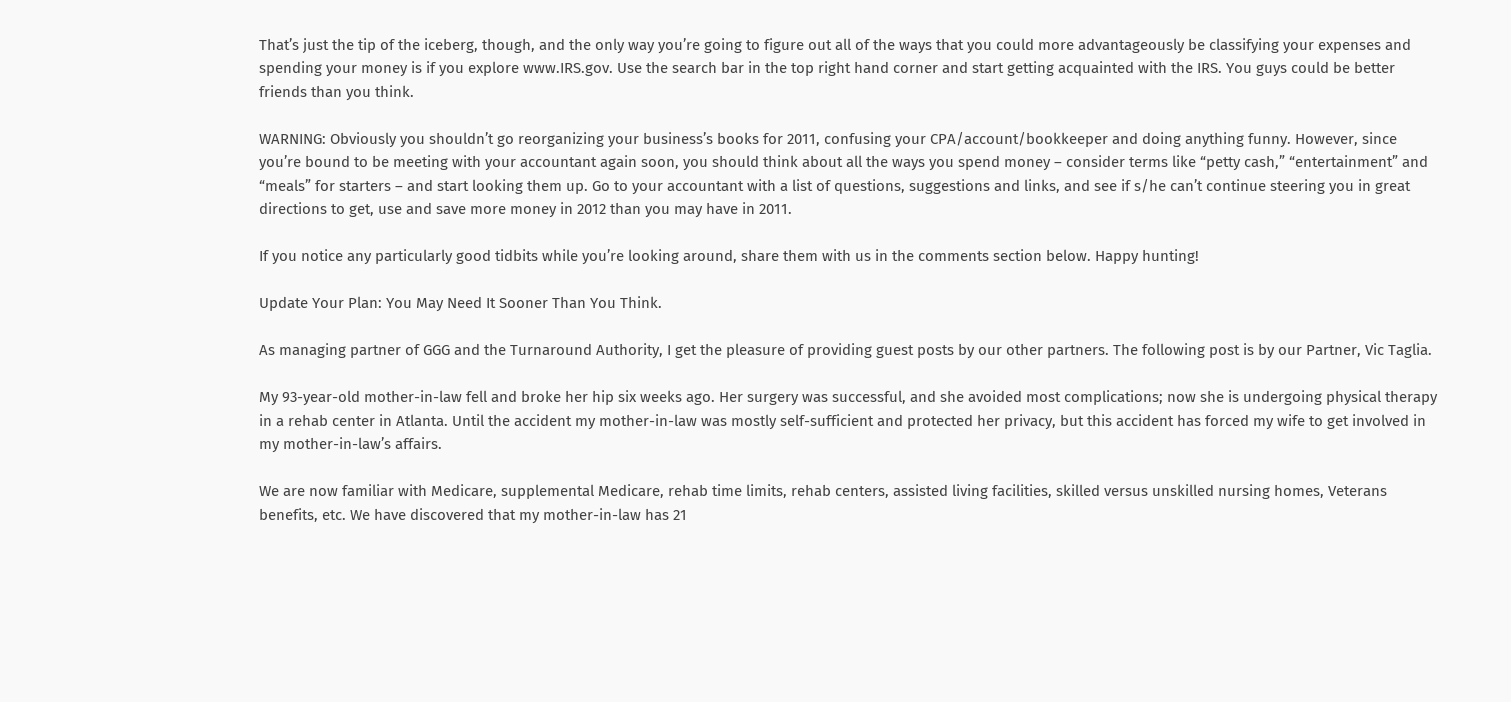That’s just the tip of the iceberg, though, and the only way you’re going to figure out all of the ways that you could more advantageously be classifying your expenses and spending your money is if you explore www.IRS.gov. Use the search bar in the top right hand corner and start getting acquainted with the IRS. You guys could be better friends than you think.

WARNING: Obviously you shouldn’t go reorganizing your business’s books for 2011, confusing your CPA/account/bookkeeper and doing anything funny. However, since you’re bound to be meeting with your accountant again soon, you should think about all the ways you spend money – consider terms like “petty cash,” “entertainment” and “meals” for starters – and start looking them up. Go to your accountant with a list of questions, suggestions and links, and see if s/he can’t continue steering you in great directions to get, use and save more money in 2012 than you may have in 2011.

If you notice any particularly good tidbits while you’re looking around, share them with us in the comments section below. Happy hunting!

Update Your Plan: You May Need It Sooner Than You Think.

As managing partner of GGG and the Turnaround Authority, I get the pleasure of providing guest posts by our other partners. The following post is by our Partner, Vic Taglia.

My 93-year-old mother-in-law fell and broke her hip six weeks ago. Her surgery was successful, and she avoided most complications; now she is undergoing physical therapy in a rehab center in Atlanta. Until the accident my mother-in-law was mostly self-sufficient and protected her privacy, but this accident has forced my wife to get involved in my mother-in-law’s affairs.

We are now familiar with Medicare, supplemental Medicare, rehab time limits, rehab centers, assisted living facilities, skilled versus unskilled nursing homes, Veterans benefits, etc. We have discovered that my mother-in-law has 21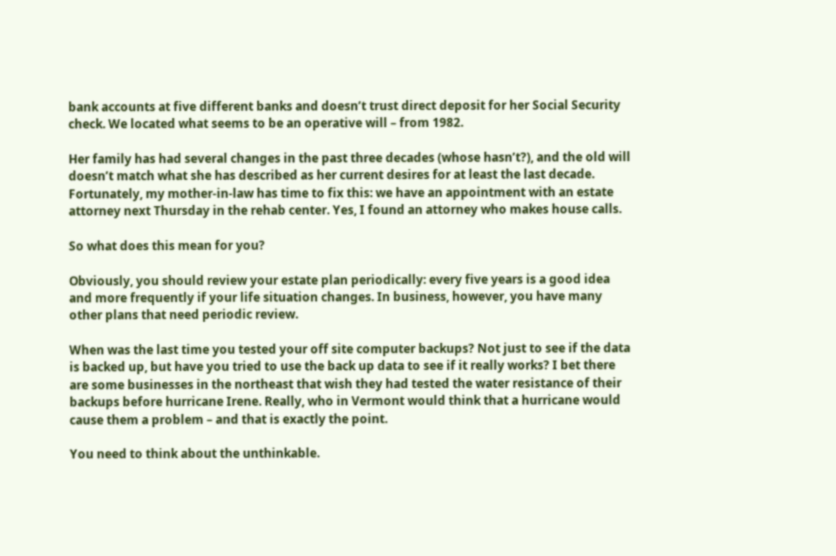bank accounts at five different banks and doesn’t trust direct deposit for her Social Security check. We located what seems to be an operative will – from 1982.

Her family has had several changes in the past three decades (whose hasn’t?), and the old will doesn’t match what she has described as her current desires for at least the last decade. Fortunately, my mother-in-law has time to fix this: we have an appointment with an estate attorney next Thursday in the rehab center. Yes, I found an attorney who makes house calls.

So what does this mean for you?

Obviously, you should review your estate plan periodically: every five years is a good idea and more frequently if your life situation changes. In business, however, you have many other plans that need periodic review.

When was the last time you tested your off site computer backups? Not just to see if the data is backed up, but have you tried to use the back up data to see if it really works? I bet there are some businesses in the northeast that wish they had tested the water resistance of their backups before hurricane Irene. Really, who in Vermont would think that a hurricane would cause them a problem – and that is exactly the point.

You need to think about the unthinkable.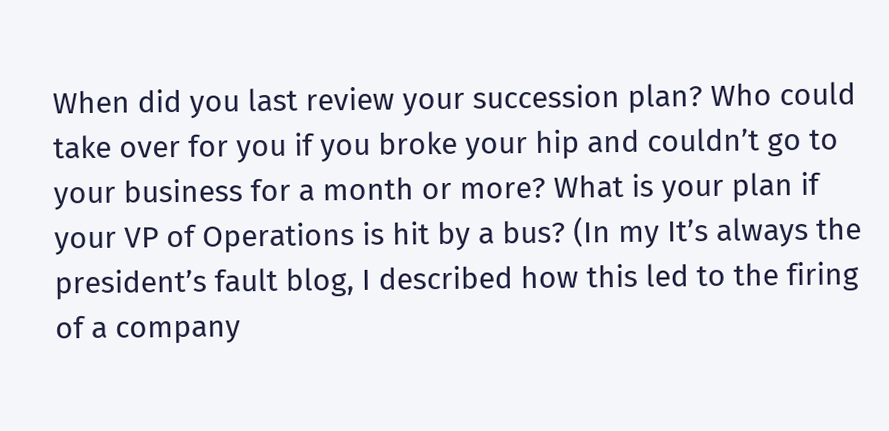When did you last review your succession plan? Who could take over for you if you broke your hip and couldn’t go to your business for a month or more? What is your plan if your VP of Operations is hit by a bus? (In my It’s always the president’s fault blog, I described how this led to the firing of a company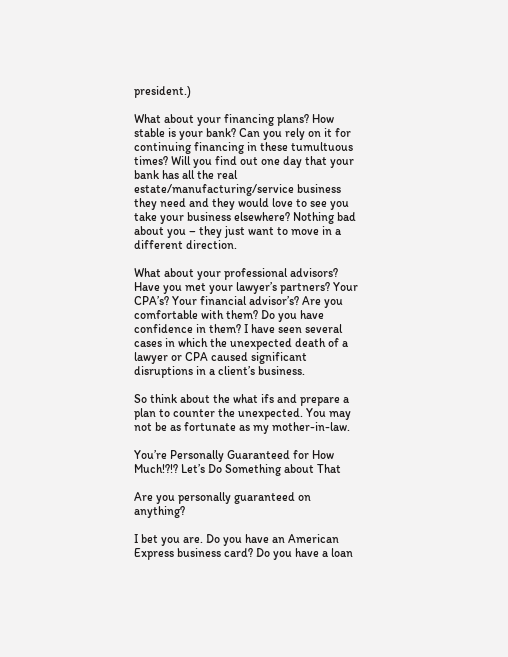president.)

What about your financing plans? How stable is your bank? Can you rely on it for continuing financing in these tumultuous times? Will you find out one day that your bank has all the real estate/manufacturing/service business they need and they would love to see you take your business elsewhere? Nothing bad about you – they just want to move in a different direction.

What about your professional advisors? Have you met your lawyer’s partners? Your CPA’s? Your financial advisor’s? Are you comfortable with them? Do you have confidence in them? I have seen several cases in which the unexpected death of a lawyer or CPA caused significant disruptions in a client’s business.

So think about the what ifs and prepare a plan to counter the unexpected. You may not be as fortunate as my mother-in-law.

You’re Personally Guaranteed for How Much!?!? Let’s Do Something about That

Are you personally guaranteed on anything?

I bet you are. Do you have an American Express business card? Do you have a loan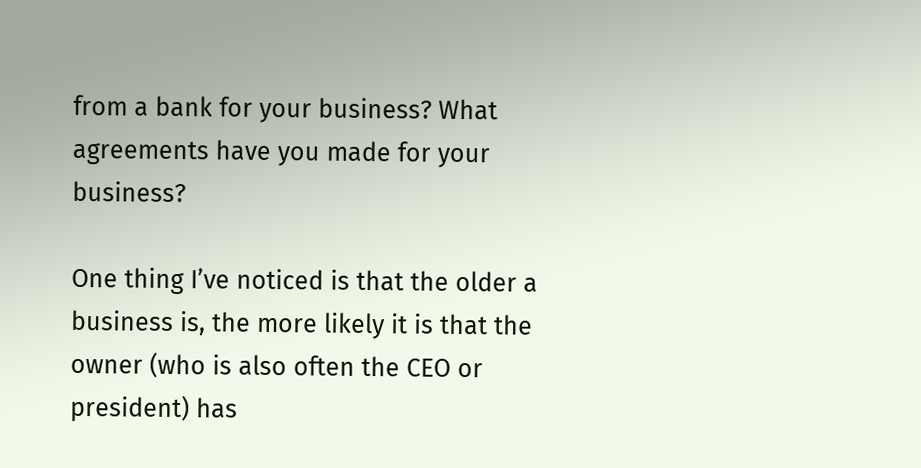from a bank for your business? What agreements have you made for your business?

One thing I’ve noticed is that the older a business is, the more likely it is that the owner (who is also often the CEO or president) has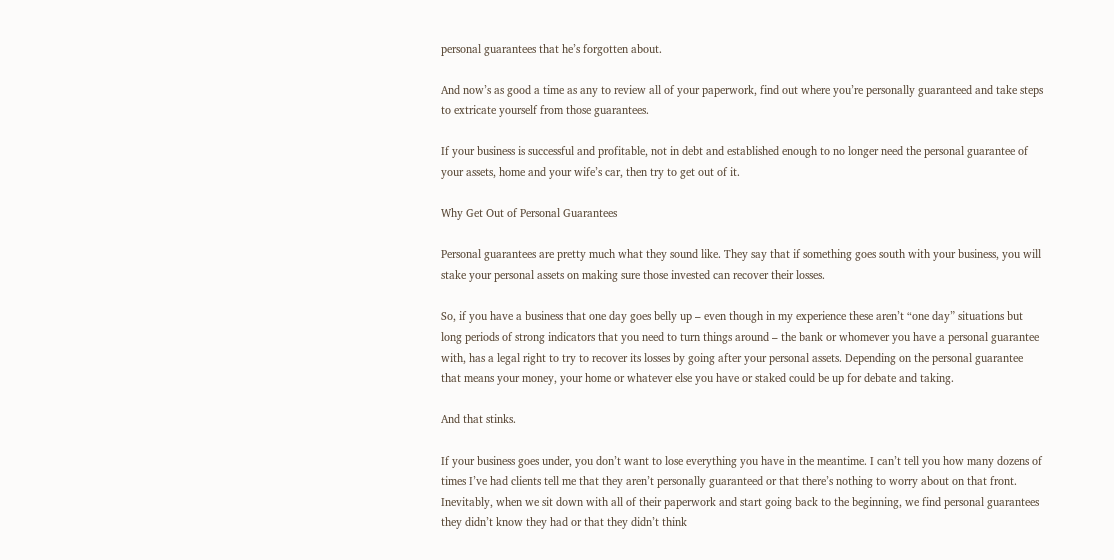personal guarantees that he’s forgotten about.

And now’s as good a time as any to review all of your paperwork, find out where you’re personally guaranteed and take steps to extricate yourself from those guarantees.

If your business is successful and profitable, not in debt and established enough to no longer need the personal guarantee of your assets, home and your wife’s car, then try to get out of it.

Why Get Out of Personal Guarantees

Personal guarantees are pretty much what they sound like. They say that if something goes south with your business, you will stake your personal assets on making sure those invested can recover their losses.

So, if you have a business that one day goes belly up – even though in my experience these aren’t “one day” situations but long periods of strong indicators that you need to turn things around – the bank or whomever you have a personal guarantee with, has a legal right to try to recover its losses by going after your personal assets. Depending on the personal guarantee that means your money, your home or whatever else you have or staked could be up for debate and taking.

And that stinks.

If your business goes under, you don’t want to lose everything you have in the meantime. I can’t tell you how many dozens of times I’ve had clients tell me that they aren’t personally guaranteed or that there’s nothing to worry about on that front. Inevitably, when we sit down with all of their paperwork and start going back to the beginning, we find personal guarantees they didn’t know they had or that they didn’t think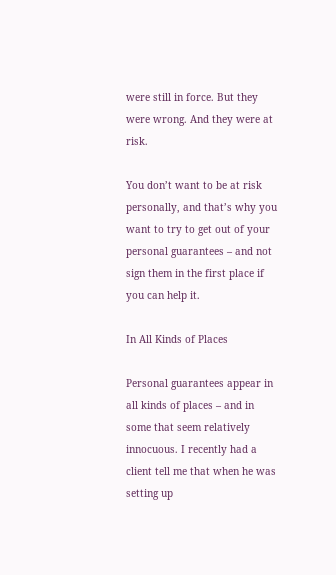were still in force. But they were wrong. And they were at risk.

You don’t want to be at risk personally, and that’s why you want to try to get out of your personal guarantees – and not sign them in the first place if you can help it.

In All Kinds of Places

Personal guarantees appear in all kinds of places – and in some that seem relatively innocuous. I recently had a client tell me that when he was setting up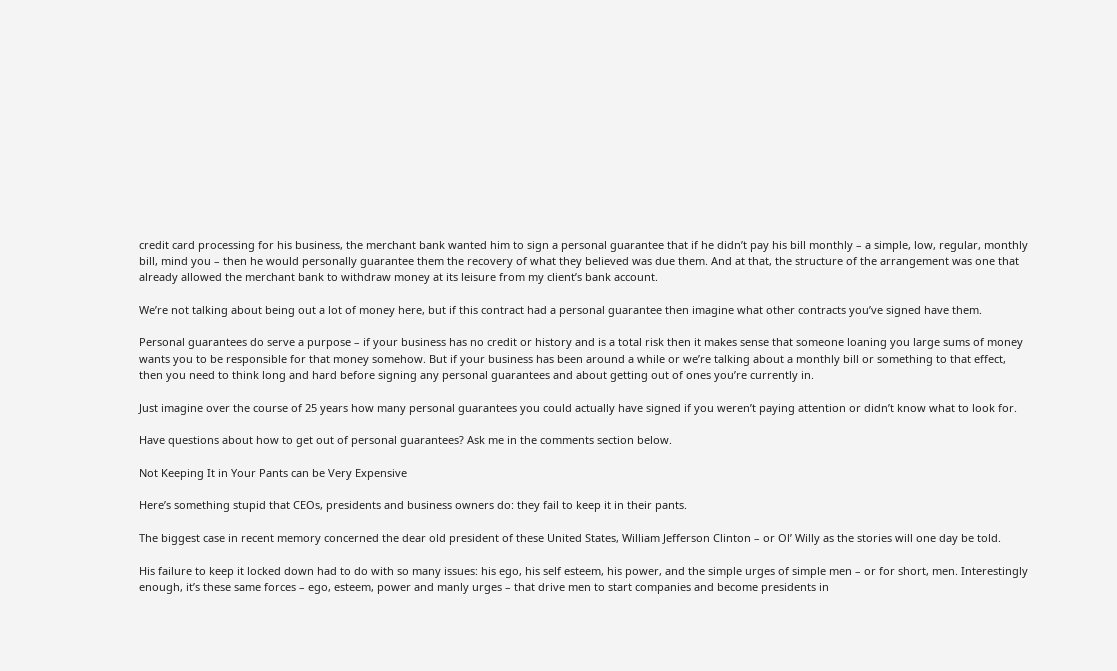credit card processing for his business, the merchant bank wanted him to sign a personal guarantee that if he didn’t pay his bill monthly – a simple, low, regular, monthly bill, mind you – then he would personally guarantee them the recovery of what they believed was due them. And at that, the structure of the arrangement was one that already allowed the merchant bank to withdraw money at its leisure from my client’s bank account.

We’re not talking about being out a lot of money here, but if this contract had a personal guarantee then imagine what other contracts you’ve signed have them.

Personal guarantees do serve a purpose – if your business has no credit or history and is a total risk then it makes sense that someone loaning you large sums of money wants you to be responsible for that money somehow. But if your business has been around a while or we’re talking about a monthly bill or something to that effect, then you need to think long and hard before signing any personal guarantees and about getting out of ones you’re currently in.

Just imagine over the course of 25 years how many personal guarantees you could actually have signed if you weren’t paying attention or didn’t know what to look for.

Have questions about how to get out of personal guarantees? Ask me in the comments section below.

Not Keeping It in Your Pants can be Very Expensive

Here’s something stupid that CEOs, presidents and business owners do: they fail to keep it in their pants.

The biggest case in recent memory concerned the dear old president of these United States, William Jefferson Clinton – or Ol’ Willy as the stories will one day be told.

His failure to keep it locked down had to do with so many issues: his ego, his self esteem, his power, and the simple urges of simple men – or for short, men. Interestingly enough, it’s these same forces – ego, esteem, power and manly urges – that drive men to start companies and become presidents in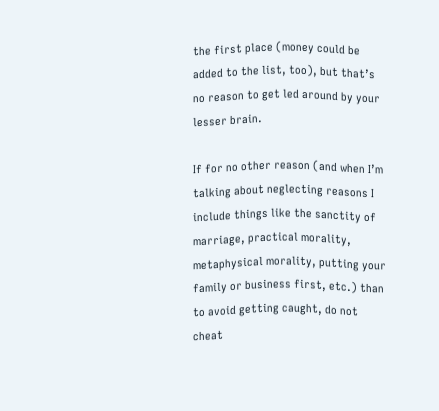the first place (money could be added to the list, too), but that’s no reason to get led around by your lesser brain.

If for no other reason (and when I’m talking about neglecting reasons I include things like the sanctity of marriage, practical morality, metaphysical morality, putting your family or business first, etc.) than to avoid getting caught, do not cheat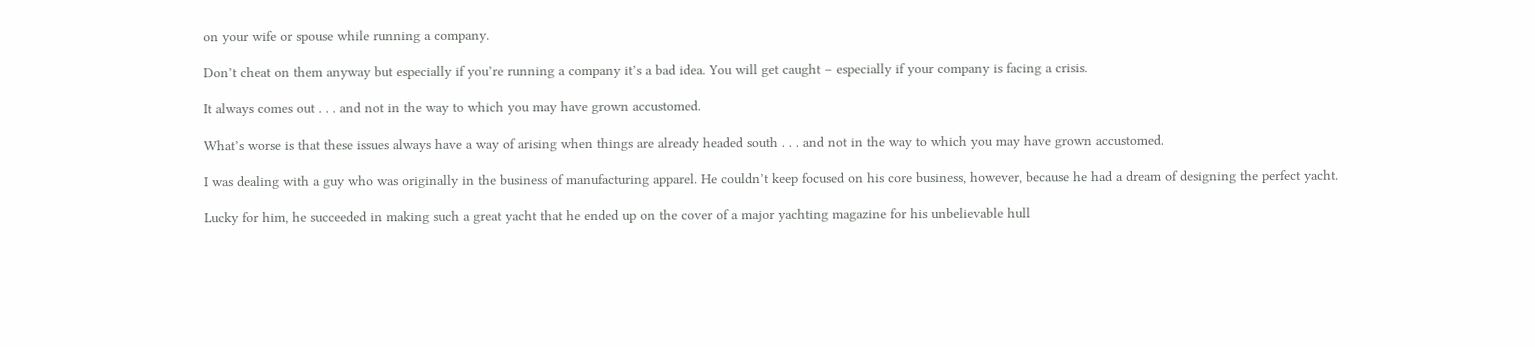on your wife or spouse while running a company.

Don’t cheat on them anyway but especially if you’re running a company it’s a bad idea. You will get caught – especially if your company is facing a crisis.

It always comes out . . . and not in the way to which you may have grown accustomed.

What’s worse is that these issues always have a way of arising when things are already headed south . . . and not in the way to which you may have grown accustomed.

I was dealing with a guy who was originally in the business of manufacturing apparel. He couldn’t keep focused on his core business, however, because he had a dream of designing the perfect yacht.

Lucky for him, he succeeded in making such a great yacht that he ended up on the cover of a major yachting magazine for his unbelievable hull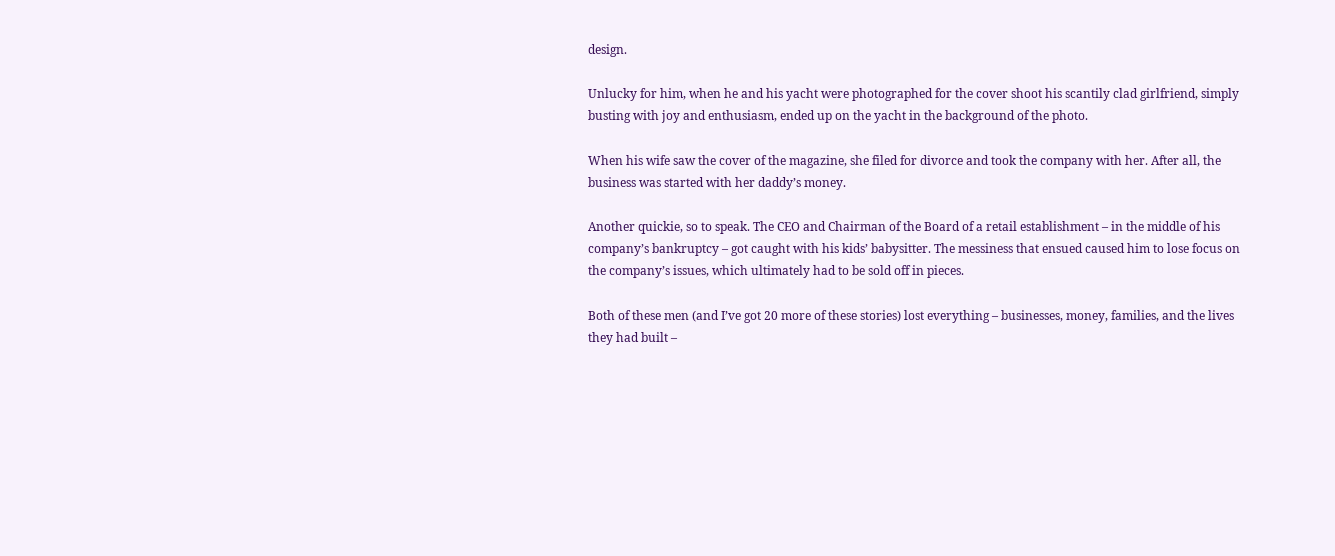design.

Unlucky for him, when he and his yacht were photographed for the cover shoot his scantily clad girlfriend, simply busting with joy and enthusiasm, ended up on the yacht in the background of the photo.

When his wife saw the cover of the magazine, she filed for divorce and took the company with her. After all, the business was started with her daddy’s money.

Another quickie, so to speak. The CEO and Chairman of the Board of a retail establishment – in the middle of his company’s bankruptcy – got caught with his kids’ babysitter. The messiness that ensued caused him to lose focus on the company’s issues, which ultimately had to be sold off in pieces.

Both of these men (and I’ve got 20 more of these stories) lost everything – businesses, money, families, and the lives they had built –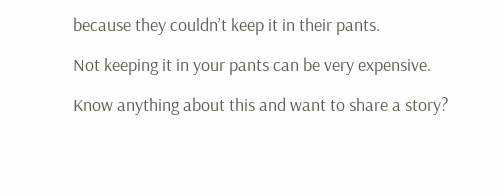because they couldn’t keep it in their pants.

Not keeping it in your pants can be very expensive.

Know anything about this and want to share a story?